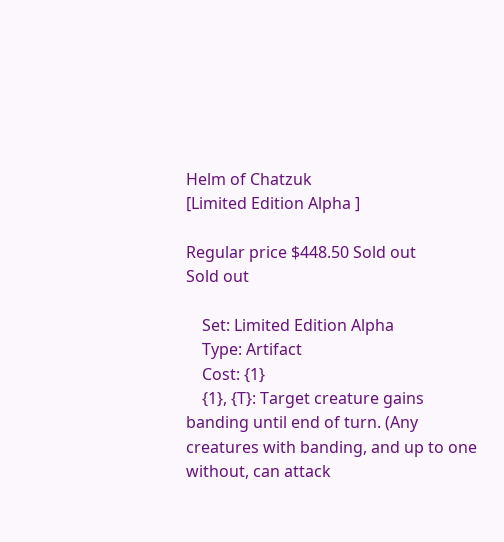Helm of Chatzuk
[Limited Edition Alpha ]

Regular price $448.50 Sold out
Sold out

    Set: Limited Edition Alpha
    Type: Artifact
    Cost: {1}
    {1}, {T}: Target creature gains banding until end of turn. (Any creatures with banding, and up to one without, can attack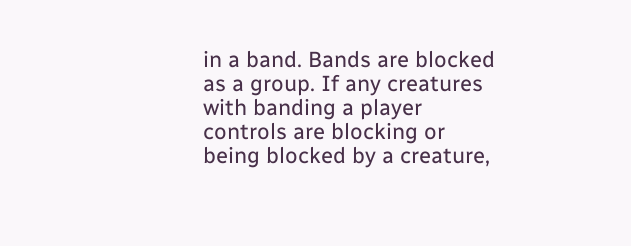in a band. Bands are blocked as a group. If any creatures with banding a player controls are blocking or being blocked by a creature,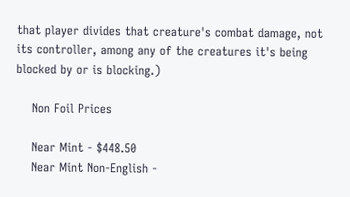that player divides that creature's combat damage, not its controller, among any of the creatures it's being blocked by or is blocking.)

    Non Foil Prices

    Near Mint - $448.50
    Near Mint Non-English -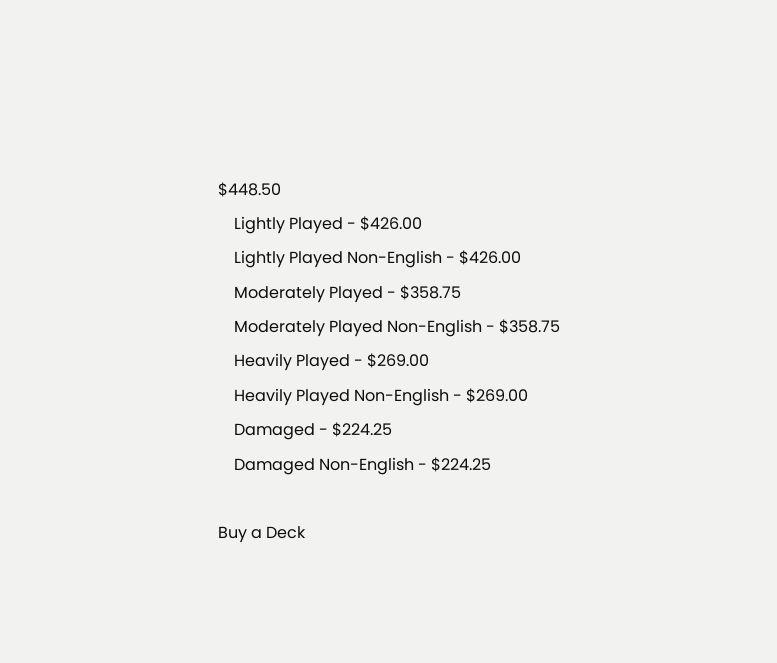$448.50
    Lightly Played - $426.00
    Lightly Played Non-English - $426.00
    Moderately Played - $358.75
    Moderately Played Non-English - $358.75
    Heavily Played - $269.00
    Heavily Played Non-English - $269.00
    Damaged - $224.25
    Damaged Non-English - $224.25

Buy a Deck